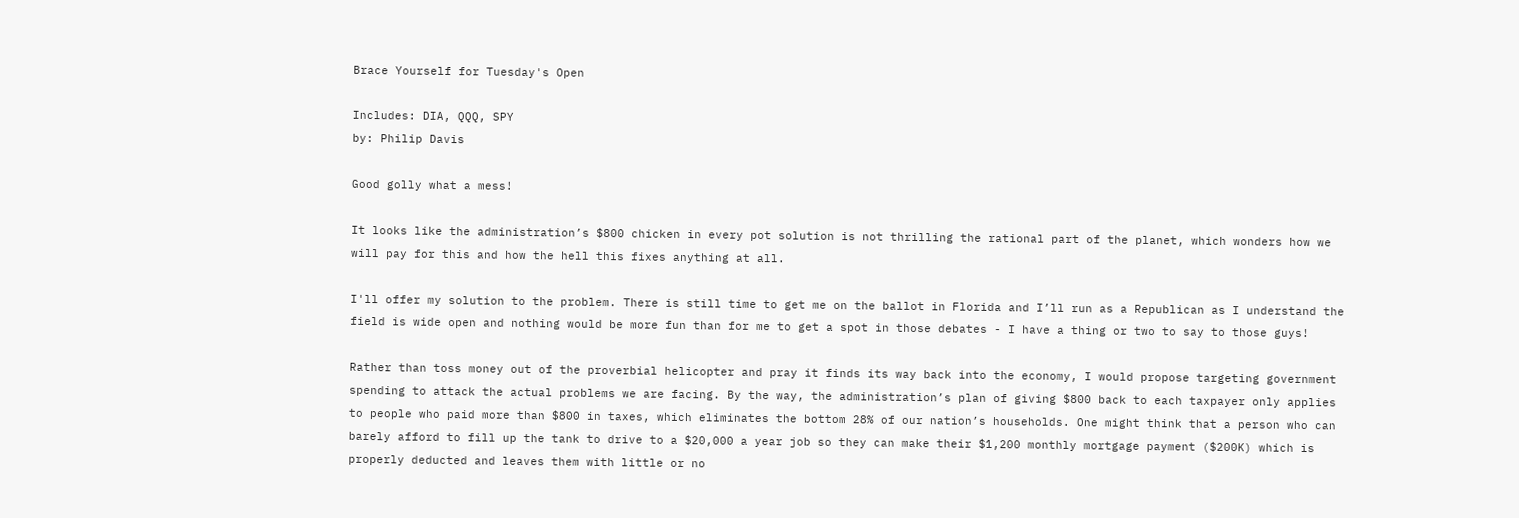Brace Yourself for Tuesday's Open

Includes: DIA, QQQ, SPY
by: Philip Davis

Good golly what a mess!

It looks like the administration’s $800 chicken in every pot solution is not thrilling the rational part of the planet, which wonders how we will pay for this and how the hell this fixes anything at all.

I'll offer my solution to the problem. There is still time to get me on the ballot in Florida and I’ll run as a Republican as I understand the field is wide open and nothing would be more fun than for me to get a spot in those debates - I have a thing or two to say to those guys!

Rather than toss money out of the proverbial helicopter and pray it finds its way back into the economy, I would propose targeting government spending to attack the actual problems we are facing. By the way, the administration’s plan of giving $800 back to each taxpayer only applies to people who paid more than $800 in taxes, which eliminates the bottom 28% of our nation’s households. One might think that a person who can barely afford to fill up the tank to drive to a $20,000 a year job so they can make their $1,200 monthly mortgage payment ($200K) which is properly deducted and leaves them with little or no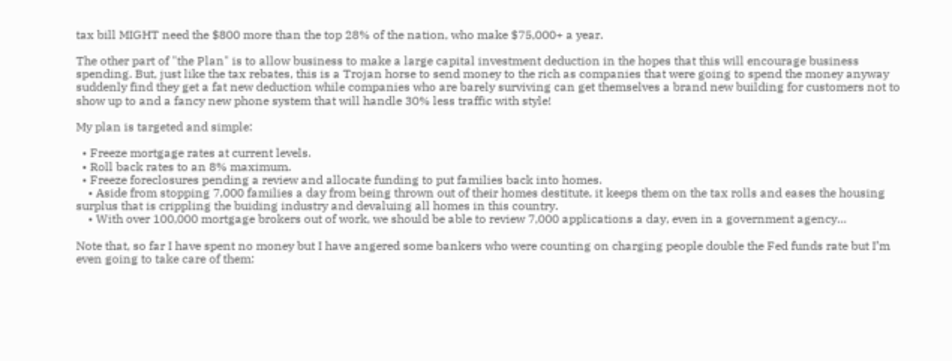tax bill MIGHT need the $800 more than the top 28% of the nation, who make $75,000+ a year.

The other part of "the Plan" is to allow business to make a large capital investment deduction in the hopes that this will encourage business spending. But, just like the tax rebates, this is a Trojan horse to send money to the rich as companies that were going to spend the money anyway suddenly find they get a fat new deduction while companies who are barely surviving can get themselves a brand new building for customers not to show up to and a fancy new phone system that will handle 30% less traffic with style!

My plan is targeted and simple:

  • Freeze mortgage rates at current levels.
  • Roll back rates to an 8% maximum.
  • Freeze foreclosures pending a review and allocate funding to put families back into homes.
    • Aside from stopping 7,000 families a day from being thrown out of their homes destitute, it keeps them on the tax rolls and eases the housing surplus that is crippling the buiding industry and devaluing all homes in this country.
    • With over 100,000 mortgage brokers out of work, we should be able to review 7,000 applications a day, even in a government agency…

Note that, so far I have spent no money but I have angered some bankers who were counting on charging people double the Fed funds rate but I’m even going to take care of them: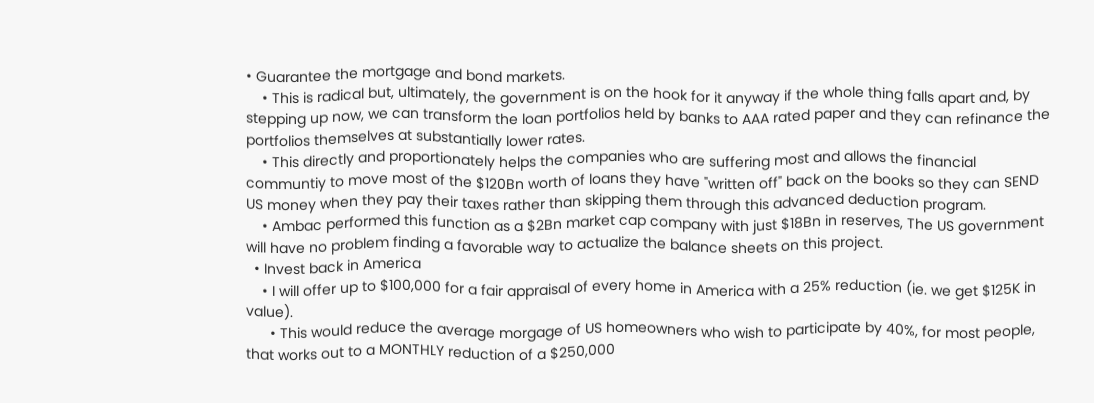• Guarantee the mortgage and bond markets.
    • This is radical but, ultimately, the government is on the hook for it anyway if the whole thing falls apart and, by stepping up now, we can transform the loan portfolios held by banks to AAA rated paper and they can refinance the portfolios themselves at substantially lower rates.
    • This directly and proportionately helps the companies who are suffering most and allows the financial communtiy to move most of the $120Bn worth of loans they have "written off" back on the books so they can SEND US money when they pay their taxes rather than skipping them through this advanced deduction program.
    • Ambac performed this function as a $2Bn market cap company with just $18Bn in reserves, The US government will have no problem finding a favorable way to actualize the balance sheets on this project.
  • Invest back in America
    • I will offer up to $100,000 for a fair appraisal of every home in America with a 25% reduction (ie. we get $125K in value).
      • This would reduce the average morgage of US homeowners who wish to participate by 40%, for most people, that works out to a MONTHLY reduction of a $250,000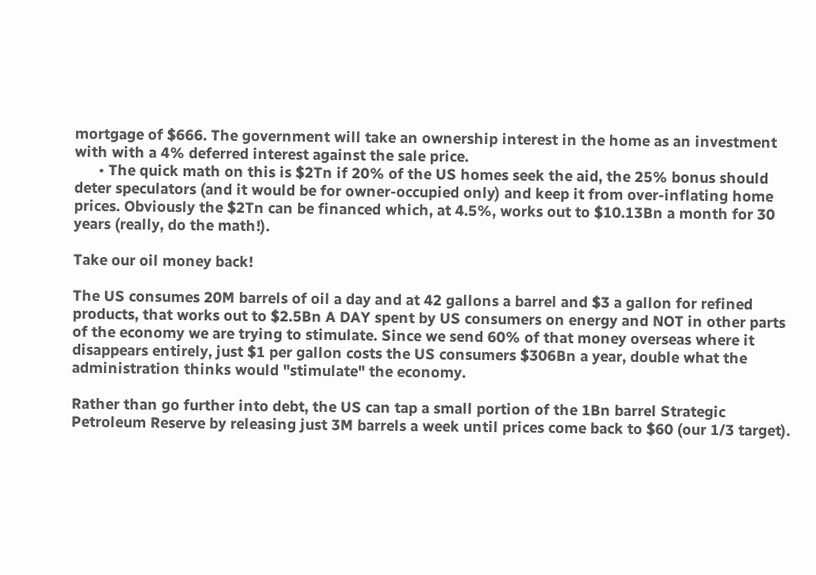mortgage of $666. The government will take an ownership interest in the home as an investment with with a 4% deferred interest against the sale price.
      • The quick math on this is $2Tn if 20% of the US homes seek the aid, the 25% bonus should deter speculators (and it would be for owner-occupied only) and keep it from over-inflating home prices. Obviously the $2Tn can be financed which, at 4.5%, works out to $10.13Bn a month for 30 years (really, do the math!).

Take our oil money back!

The US consumes 20M barrels of oil a day and at 42 gallons a barrel and $3 a gallon for refined products, that works out to $2.5Bn A DAY spent by US consumers on energy and NOT in other parts of the economy we are trying to stimulate. Since we send 60% of that money overseas where it disappears entirely, just $1 per gallon costs the US consumers $306Bn a year, double what the administration thinks would "stimulate" the economy.

Rather than go further into debt, the US can tap a small portion of the 1Bn barrel Strategic Petroleum Reserve by releasing just 3M barrels a week until prices come back to $60 (our 1/3 target).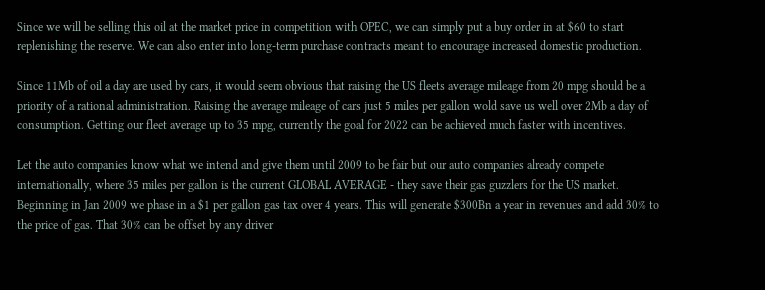Since we will be selling this oil at the market price in competition with OPEC, we can simply put a buy order in at $60 to start replenishing the reserve. We can also enter into long-term purchase contracts meant to encourage increased domestic production.

Since 11Mb of oil a day are used by cars, it would seem obvious that raising the US fleets average mileage from 20 mpg should be a priority of a rational administration. Raising the average mileage of cars just 5 miles per gallon wold save us well over 2Mb a day of consumption. Getting our fleet average up to 35 mpg, currently the goal for 2022 can be achieved much faster with incentives.

Let the auto companies know what we intend and give them until 2009 to be fair but our auto companies already compete internationally, where 35 miles per gallon is the current GLOBAL AVERAGE - they save their gas guzzlers for the US market. Beginning in Jan 2009 we phase in a $1 per gallon gas tax over 4 years. This will generate $300Bn a year in revenues and add 30% to the price of gas. That 30% can be offset by any driver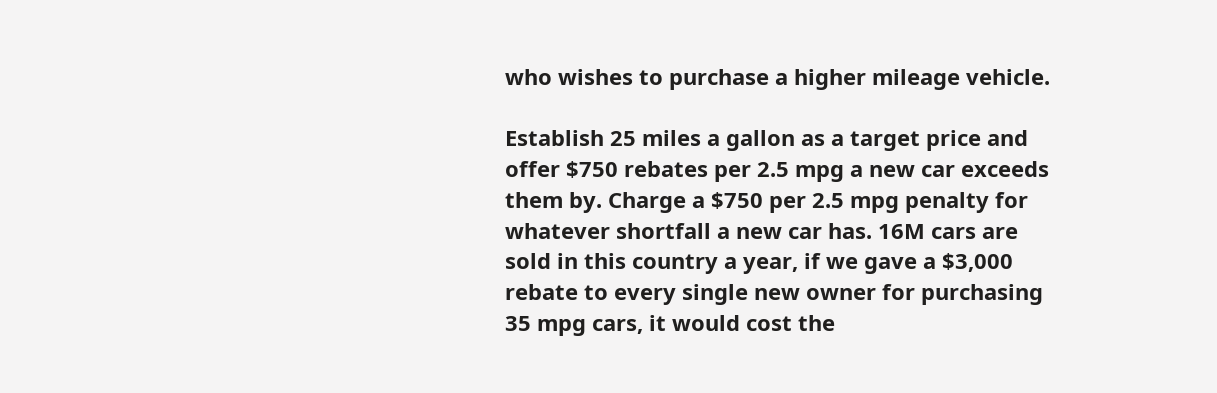who wishes to purchase a higher mileage vehicle.

Establish 25 miles a gallon as a target price and offer $750 rebates per 2.5 mpg a new car exceeds them by. Charge a $750 per 2.5 mpg penalty for whatever shortfall a new car has. 16M cars are sold in this country a year, if we gave a $3,000 rebate to every single new owner for purchasing 35 mpg cars, it would cost the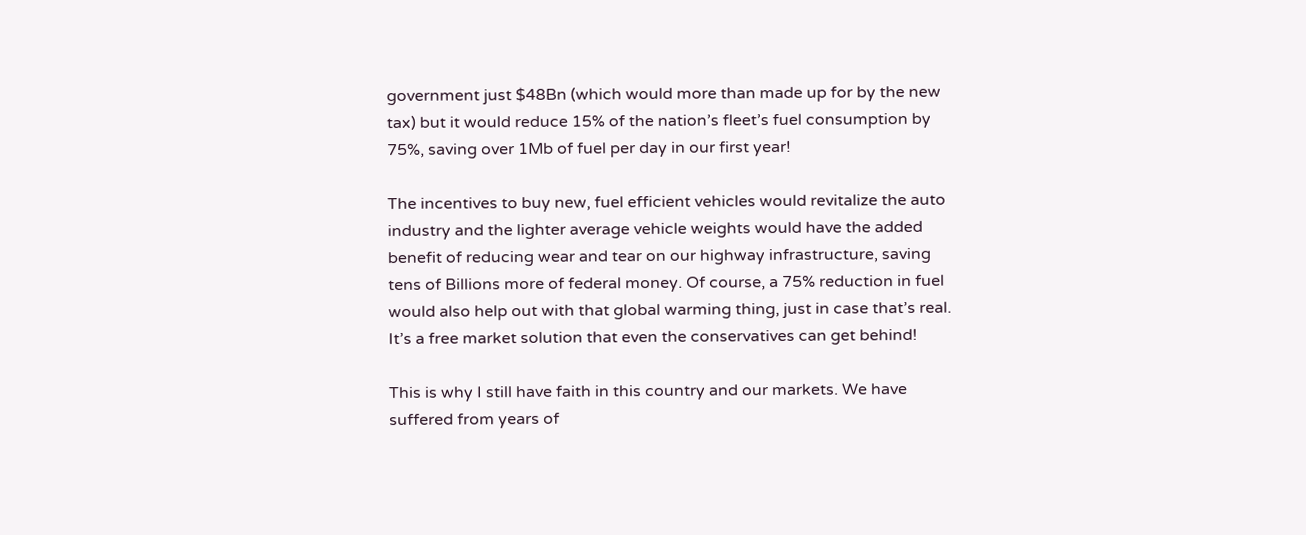government just $48Bn (which would more than made up for by the new tax) but it would reduce 15% of the nation’s fleet’s fuel consumption by 75%, saving over 1Mb of fuel per day in our first year!

The incentives to buy new, fuel efficient vehicles would revitalize the auto industry and the lighter average vehicle weights would have the added benefit of reducing wear and tear on our highway infrastructure, saving tens of Billions more of federal money. Of course, a 75% reduction in fuel would also help out with that global warming thing, just in case that’s real. It’s a free market solution that even the conservatives can get behind!

This is why I still have faith in this country and our markets. We have suffered from years of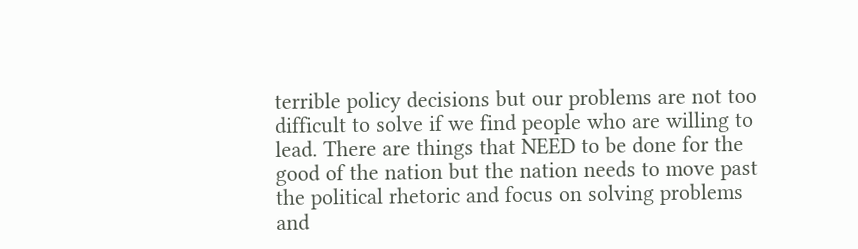terrible policy decisions but our problems are not too difficult to solve if we find people who are willing to lead. There are things that NEED to be done for the good of the nation but the nation needs to move past the political rhetoric and focus on solving problems and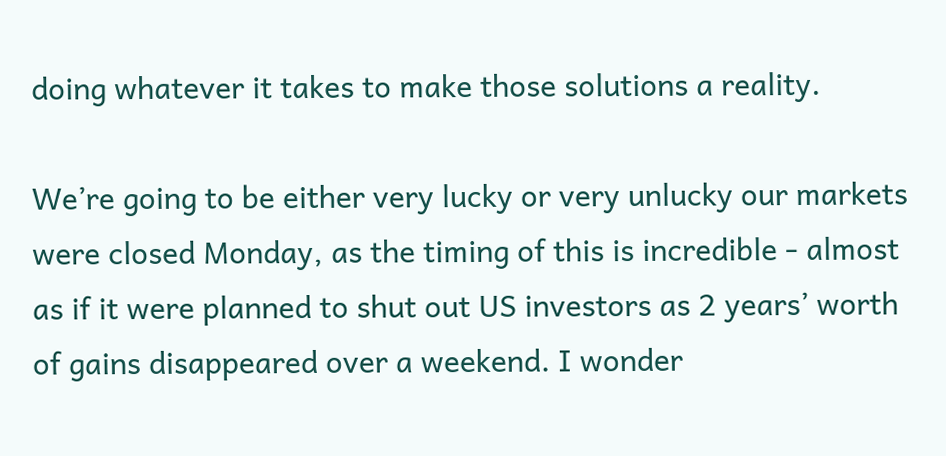doing whatever it takes to make those solutions a reality.

We’re going to be either very lucky or very unlucky our markets were closed Monday, as the timing of this is incredible - almost as if it were planned to shut out US investors as 2 years’ worth of gains disappeared over a weekend. I wonder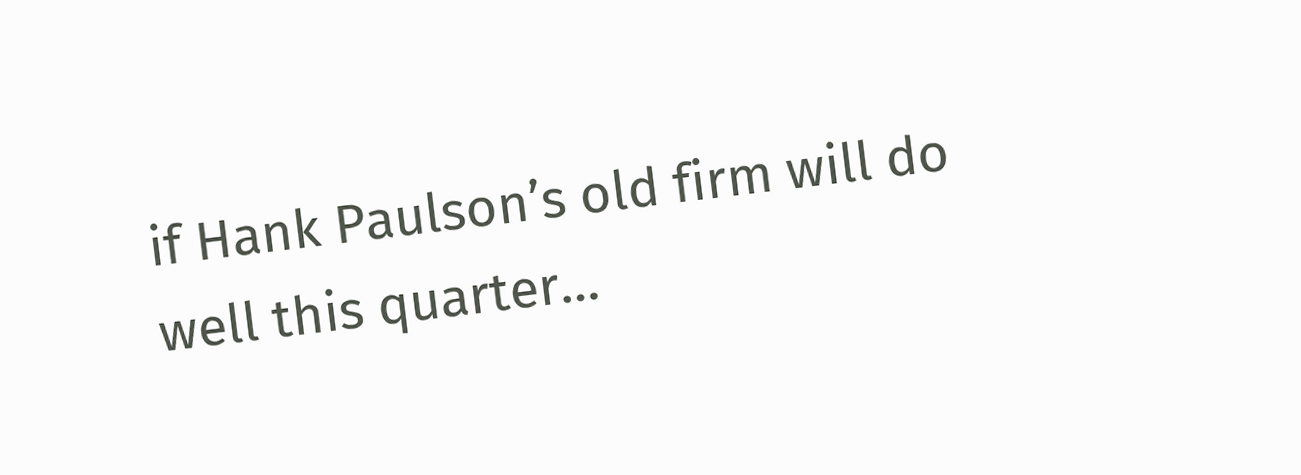if Hank Paulson’s old firm will do well this quarter…